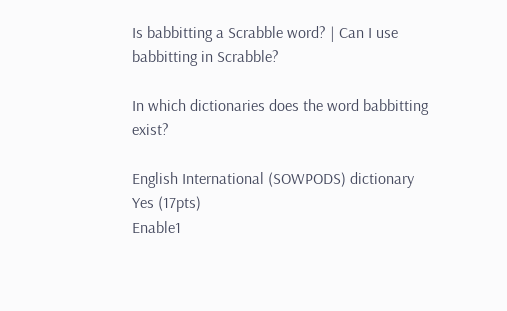Is babbitting a Scrabble word? | Can I use babbitting in Scrabble?

In which dictionaries does the word babbitting exist?

English International (SOWPODS) dictionary
Yes (17pts)
Enable1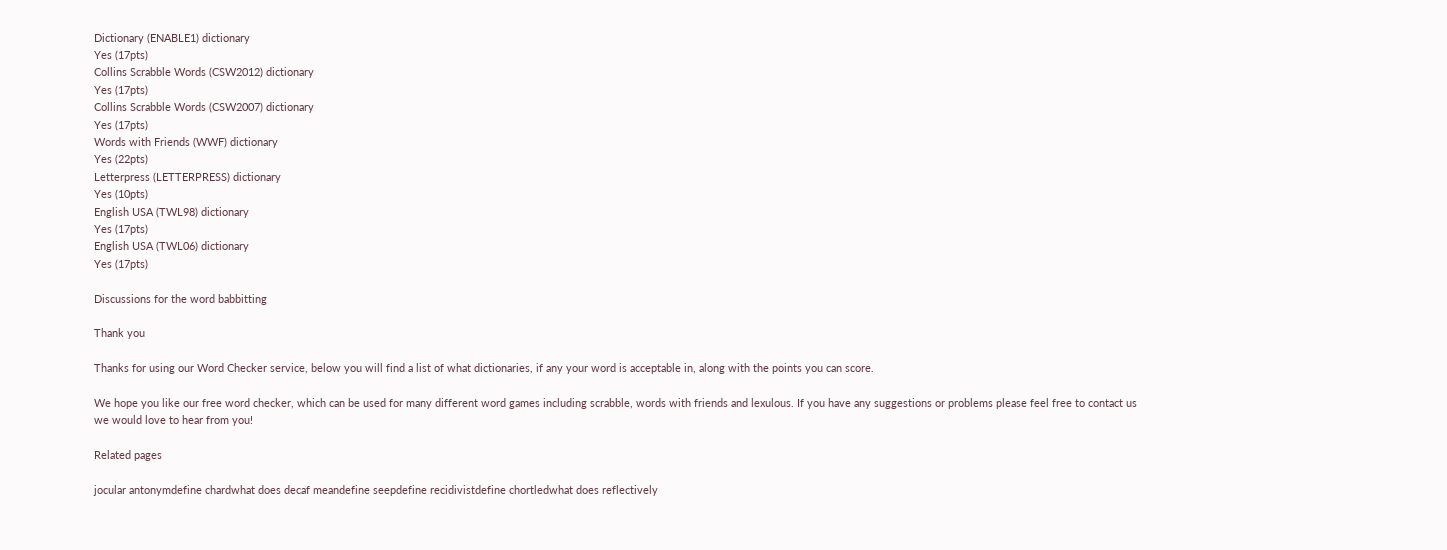Dictionary (ENABLE1) dictionary
Yes (17pts)
Collins Scrabble Words (CSW2012) dictionary
Yes (17pts)
Collins Scrabble Words (CSW2007) dictionary
Yes (17pts)
Words with Friends (WWF) dictionary
Yes (22pts)
Letterpress (LETTERPRESS) dictionary
Yes (10pts)
English USA (TWL98) dictionary
Yes (17pts)
English USA (TWL06) dictionary
Yes (17pts)

Discussions for the word babbitting

Thank you

Thanks for using our Word Checker service, below you will find a list of what dictionaries, if any your word is acceptable in, along with the points you can score.

We hope you like our free word checker, which can be used for many different word games including scrabble, words with friends and lexulous. If you have any suggestions or problems please feel free to contact us we would love to hear from you!

Related pages

jocular antonymdefine chardwhat does decaf meandefine seepdefine recidivistdefine chortledwhat does reflectively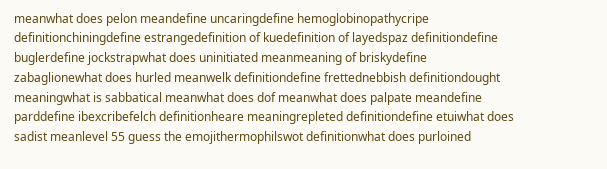meanwhat does pelon meandefine uncaringdefine hemoglobinopathycripe definitionchiningdefine estrangedefinition of kuedefinition of layedspaz definitiondefine buglerdefine jockstrapwhat does uninitiated meanmeaning of briskydefine zabaglionewhat does hurled meanwelk definitiondefine frettednebbish definitiondought meaningwhat is sabbatical meanwhat does dof meanwhat does palpate meandefine parddefine ibexcribefelch definitionheare meaningrepleted definitiondefine etuiwhat does sadist meanlevel 55 guess the emojithermophilswot definitionwhat does purloined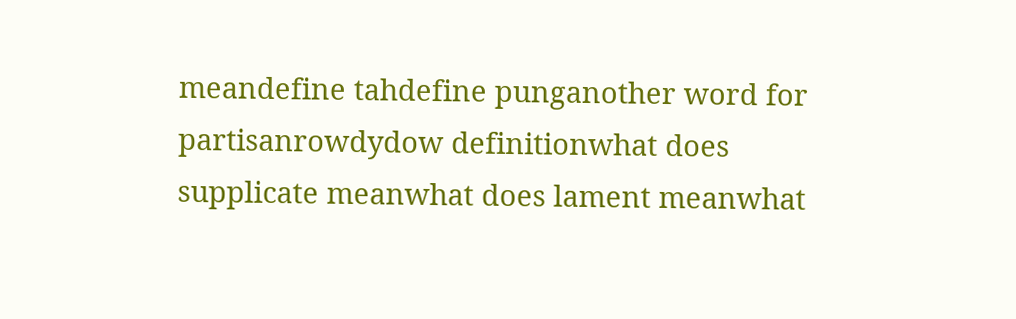meandefine tahdefine punganother word for partisanrowdydow definitionwhat does supplicate meanwhat does lament meanwhat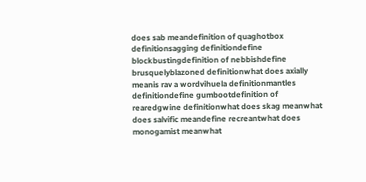does sab meandefinition of quaghotbox definitionsagging definitiondefine blockbustingdefinition of nebbishdefine brusquelyblazoned definitionwhat does axially meanis rav a wordvihuela definitionmantles definitiondefine gumbootdefinition of rearedgwine definitionwhat does skag meanwhat does salvific meandefine recreantwhat does monogamist meanwhat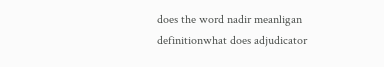does the word nadir meanligan definitionwhat does adjudicator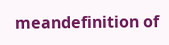meandefinition of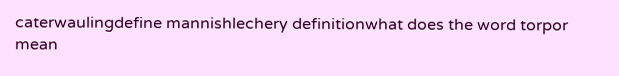caterwaulingdefine mannishlechery definitionwhat does the word torpor mean